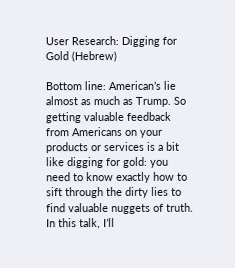User Research: Digging for Gold (Hebrew)

Bottom line: American’s lie almost as much as Trump. So getting valuable feedback from Americans on your products or services is a bit like digging for gold: you need to know exactly how to sift through the dirty lies to find valuable nuggets of truth. In this talk, I’ll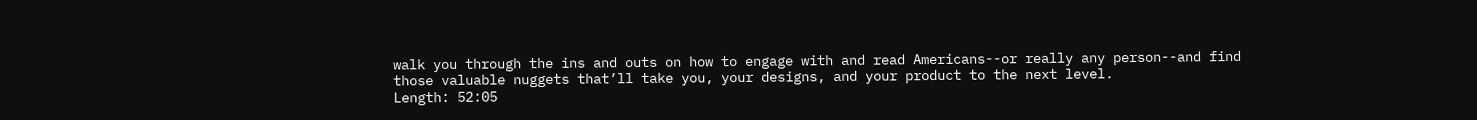walk you through the ins and outs on how to engage with and read Americans--or really any person--and find those valuable nuggets that’ll take you, your designs, and your product to the next level.
Length: 52:05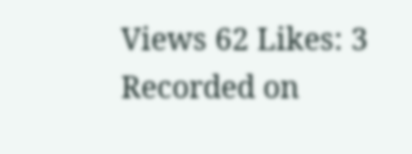Views 62 Likes: 3
Recorded on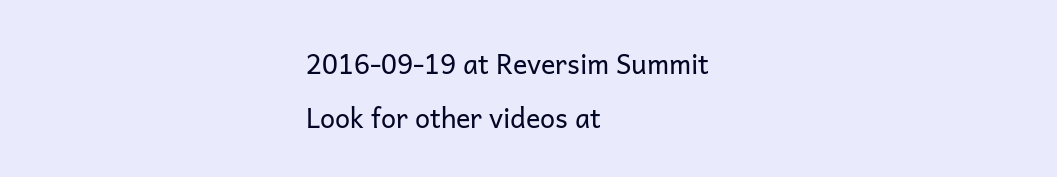2016-09-19 at Reversim Summit
Look for other videos at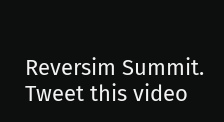Reversim Summit.
Tweet this video